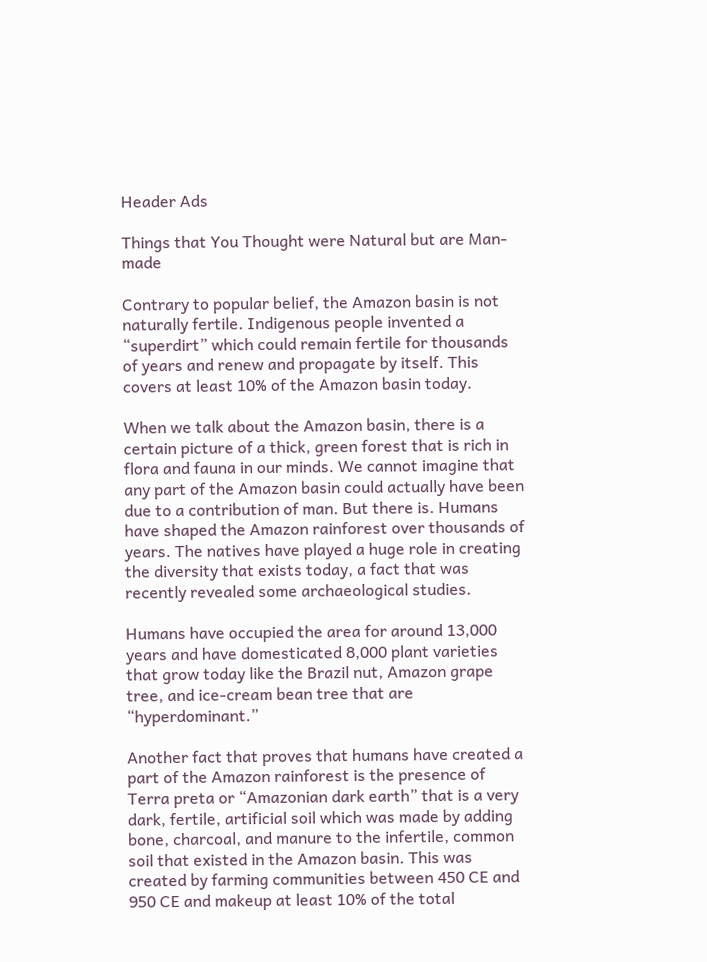Header Ads

Things that You Thought were Natural but are Man-made

Contrary to popular belief, the Amazon basin is not naturally fertile. Indigenous people invented a “superdirt” which could remain fertile for thousands of years and renew and propagate by itself. This covers at least 10% of the Amazon basin today.

When we talk about the Amazon basin, there is a certain picture of a thick, green forest that is rich in flora and fauna in our minds. We cannot imagine that any part of the Amazon basin could actually have been due to a contribution of man. But there is. Humans have shaped the Amazon rainforest over thousands of years. The natives have played a huge role in creating the diversity that exists today, a fact that was recently revealed some archaeological studies.

Humans have occupied the area for around 13,000 years and have domesticated 8,000 plant varieties that grow today like the Brazil nut, Amazon grape tree, and ice-cream bean tree that are “hyperdominant.”

Another fact that proves that humans have created a part of the Amazon rainforest is the presence of Terra preta or “Amazonian dark earth” that is a very dark, fertile, artificial soil which was made by adding bone, charcoal, and manure to the infertile, common soil that existed in the Amazon basin. This was created by farming communities between 450 CE and 950 CE and makeup at least 10% of the total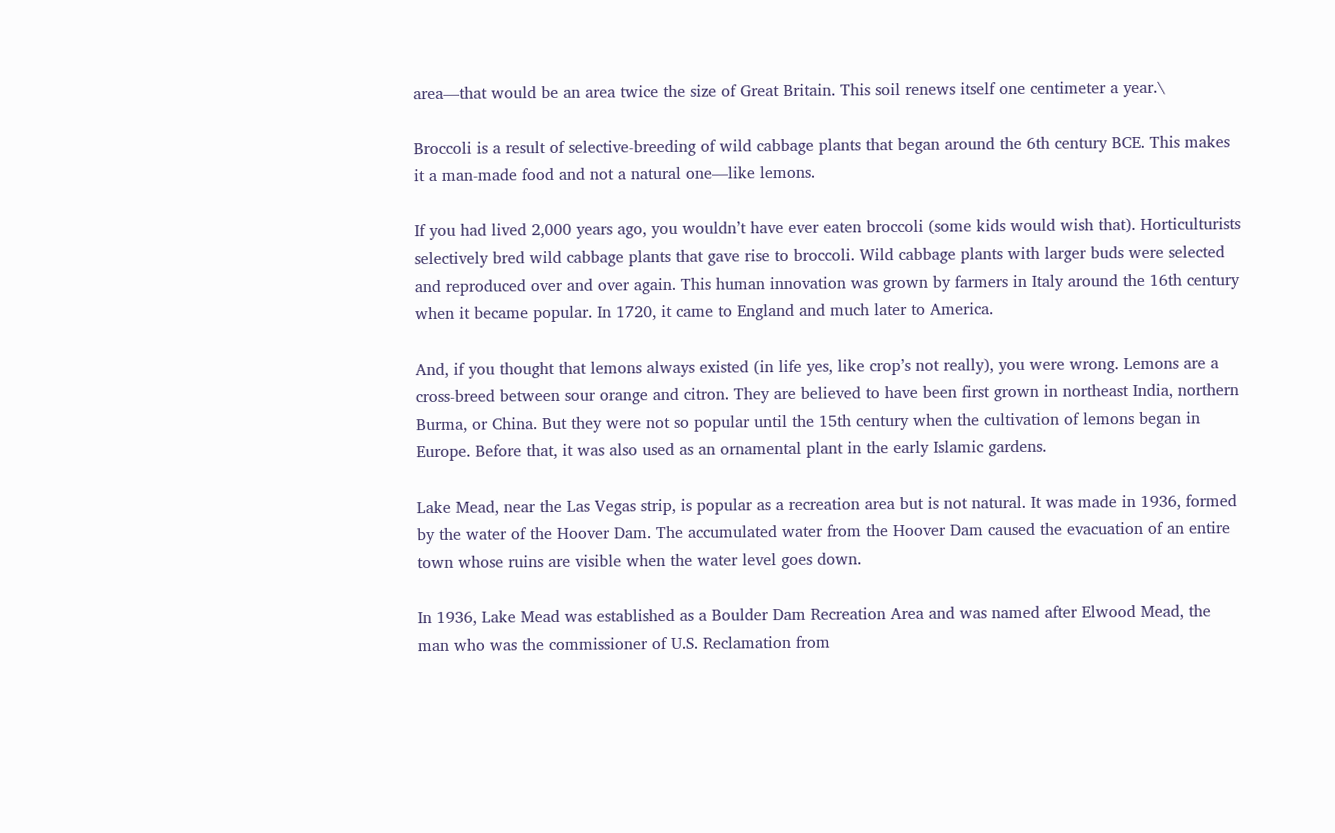area—that would be an area twice the size of Great Britain. This soil renews itself one centimeter a year.\

Broccoli is a result of selective-breeding of wild cabbage plants that began around the 6th century BCE. This makes it a man-made food and not a natural one—like lemons.

If you had lived 2,000 years ago, you wouldn’t have ever eaten broccoli (some kids would wish that). Horticulturists selectively bred wild cabbage plants that gave rise to broccoli. Wild cabbage plants with larger buds were selected and reproduced over and over again. This human innovation was grown by farmers in Italy around the 16th century when it became popular. In 1720, it came to England and much later to America.

And, if you thought that lemons always existed (in life yes, like crop’s not really), you were wrong. Lemons are a cross-breed between sour orange and citron. They are believed to have been first grown in northeast India, northern Burma, or China. But they were not so popular until the 15th century when the cultivation of lemons began in Europe. Before that, it was also used as an ornamental plant in the early Islamic gardens.

Lake Mead, near the Las Vegas strip, is popular as a recreation area but is not natural. It was made in 1936, formed by the water of the Hoover Dam. The accumulated water from the Hoover Dam caused the evacuation of an entire town whose ruins are visible when the water level goes down.

In 1936, Lake Mead was established as a Boulder Dam Recreation Area and was named after Elwood Mead, the man who was the commissioner of U.S. Reclamation from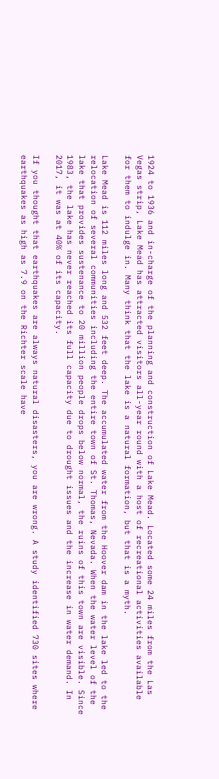1924 to 1936 and in-charge of the planning and construction of Lake Mead. Located some 24 miles from the Las Vegas strip, Lake Mead has attracted visitors all-year round with a host of recreational activities available for them to indulge in. Many think that the lake is a natural formation, but that is a myth.

Lake Mead is 112 miles long and 532 feet deep. The accumulated water from the Hoover dam in the lake led to the relocation of several communities including the entire town of St. Thomas, Nevada. When the water level of the lake that provides sustenance to 20 million people drops below normal, the ruins of this town are visible. Since 1983, the lake has never reached its full capacity due to drought issues and the increase in water demand. In 2017, it was at 40% of its capacity.

If you thought that earthquakes are always natural disasters, you are wrong. A study identified 730 sites where earthquakes as high as 7.9 on the Richter scale have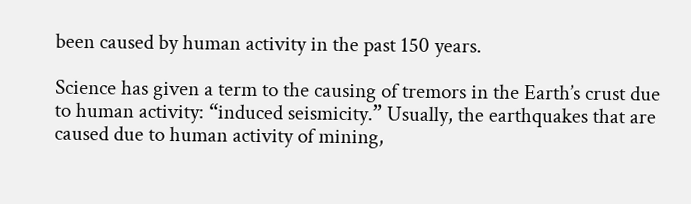been caused by human activity in the past 150 years.

Science has given a term to the causing of tremors in the Earth’s crust due to human activity: “induced seismicity.” Usually, the earthquakes that are caused due to human activity of mining,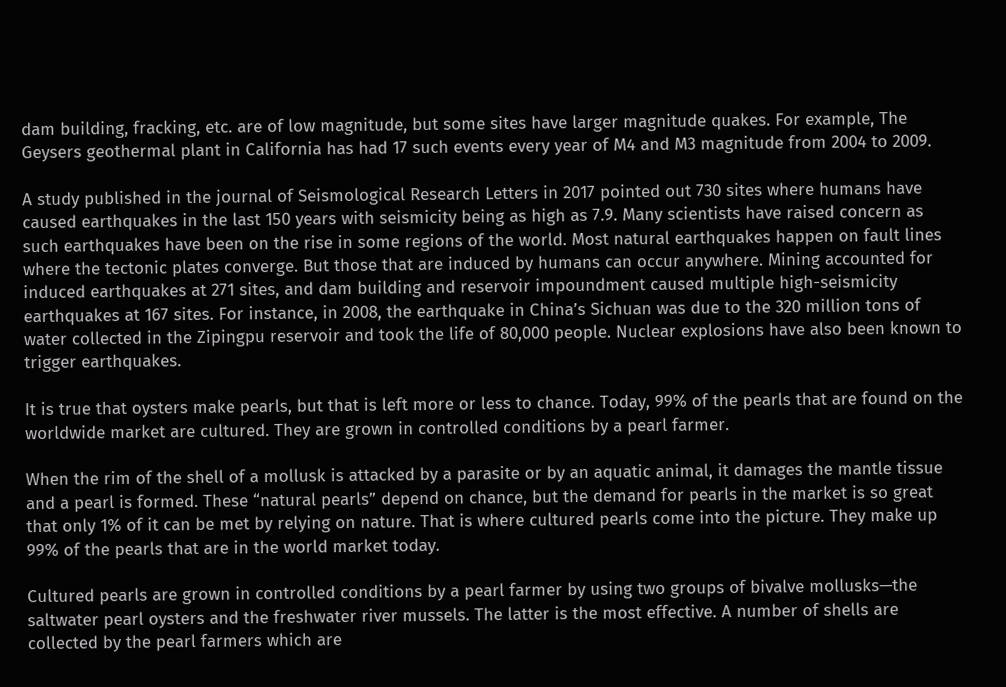dam building, fracking, etc. are of low magnitude, but some sites have larger magnitude quakes. For example, The Geysers geothermal plant in California has had 17 such events every year of M4 and M3 magnitude from 2004 to 2009.

A study published in the journal of Seismological Research Letters in 2017 pointed out 730 sites where humans have caused earthquakes in the last 150 years with seismicity being as high as 7.9. Many scientists have raised concern as such earthquakes have been on the rise in some regions of the world. Most natural earthquakes happen on fault lines where the tectonic plates converge. But those that are induced by humans can occur anywhere. Mining accounted for induced earthquakes at 271 sites, and dam building and reservoir impoundment caused multiple high-seismicity earthquakes at 167 sites. For instance, in 2008, the earthquake in China’s Sichuan was due to the 320 million tons of water collected in the Zipingpu reservoir and took the life of 80,000 people. Nuclear explosions have also been known to trigger earthquakes.

It is true that oysters make pearls, but that is left more or less to chance. Today, 99% of the pearls that are found on the worldwide market are cultured. They are grown in controlled conditions by a pearl farmer.

When the rim of the shell of a mollusk is attacked by a parasite or by an aquatic animal, it damages the mantle tissue and a pearl is formed. These “natural pearls” depend on chance, but the demand for pearls in the market is so great that only 1% of it can be met by relying on nature. That is where cultured pearls come into the picture. They make up 99% of the pearls that are in the world market today.

Cultured pearls are grown in controlled conditions by a pearl farmer by using two groups of bivalve mollusks—the saltwater pearl oysters and the freshwater river mussels. The latter is the most effective. A number of shells are collected by the pearl farmers which are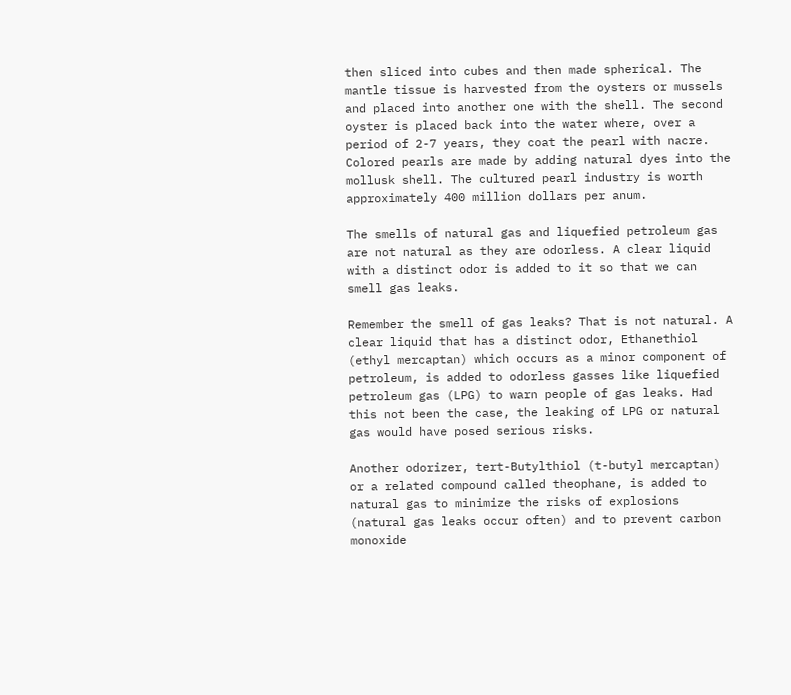then sliced into cubes and then made spherical. The mantle tissue is harvested from the oysters or mussels and placed into another one with the shell. The second oyster is placed back into the water where, over a period of 2-7 years, they coat the pearl with nacre. Colored pearls are made by adding natural dyes into the mollusk shell. The cultured pearl industry is worth approximately 400 million dollars per anum.

The smells of natural gas and liquefied petroleum gas are not natural as they are odorless. A clear liquid with a distinct odor is added to it so that we can smell gas leaks.

Remember the smell of gas leaks? That is not natural. A clear liquid that has a distinct odor, Ethanethiol (ethyl mercaptan) which occurs as a minor component of petroleum, is added to odorless gasses like liquefied petroleum gas (LPG) to warn people of gas leaks. Had this not been the case, the leaking of LPG or natural gas would have posed serious risks.

Another odorizer, tert-Butylthiol (t-butyl mercaptan) or a related compound called theophane, is added to natural gas to minimize the risks of explosions (natural gas leaks occur often) and to prevent carbon monoxide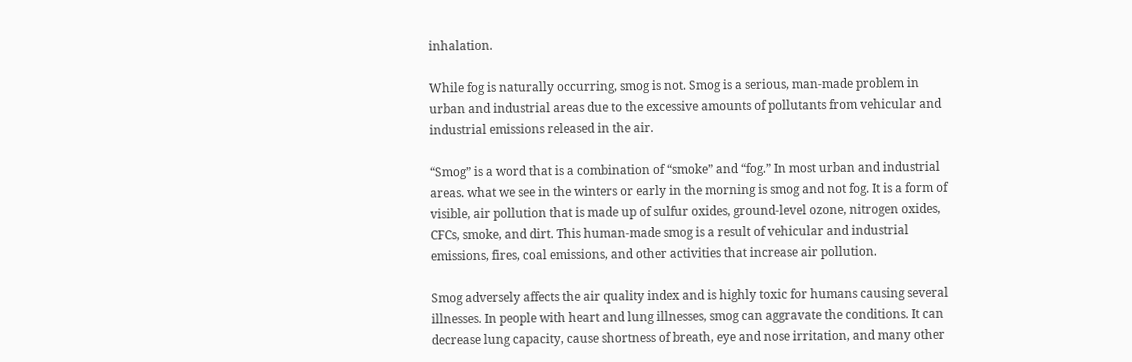inhalation.

While fog is naturally occurring, smog is not. Smog is a serious, man-made problem in urban and industrial areas due to the excessive amounts of pollutants from vehicular and industrial emissions released in the air.

“Smog” is a word that is a combination of “smoke” and “fog.” In most urban and industrial areas. what we see in the winters or early in the morning is smog and not fog. It is a form of visible, air pollution that is made up of sulfur oxides, ground-level ozone, nitrogen oxides, CFCs, smoke, and dirt. This human-made smog is a result of vehicular and industrial emissions, fires, coal emissions, and other activities that increase air pollution.

Smog adversely affects the air quality index and is highly toxic for humans causing several illnesses. In people with heart and lung illnesses, smog can aggravate the conditions. It can decrease lung capacity, cause shortness of breath, eye and nose irritation, and many other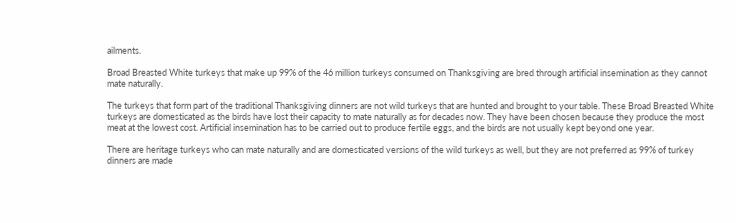ailments.

Broad Breasted White turkeys that make up 99% of the 46 million turkeys consumed on Thanksgiving are bred through artificial insemination as they cannot mate naturally.

The turkeys that form part of the traditional Thanksgiving dinners are not wild turkeys that are hunted and brought to your table. These Broad Breasted White turkeys are domesticated as the birds have lost their capacity to mate naturally as for decades now. They have been chosen because they produce the most meat at the lowest cost. Artificial insemination has to be carried out to produce fertile eggs, and the birds are not usually kept beyond one year.

There are heritage turkeys who can mate naturally and are domesticated versions of the wild turkeys as well, but they are not preferred as 99% of turkey dinners are made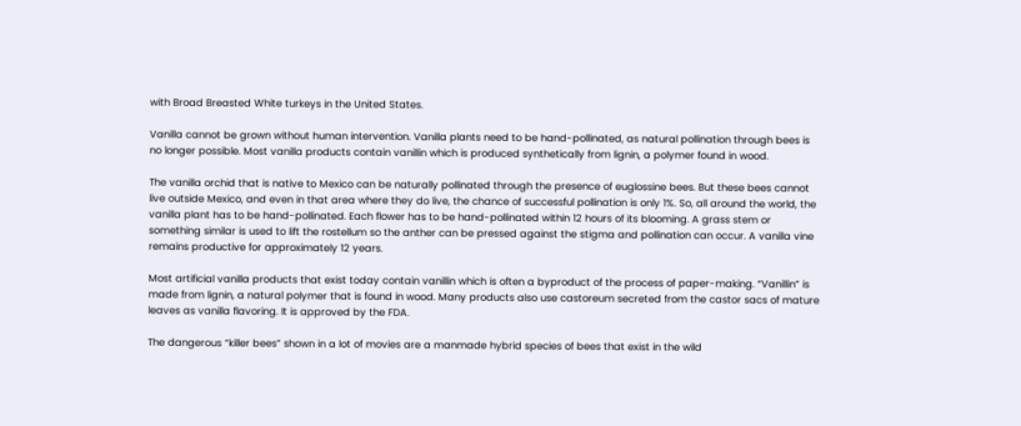with Broad Breasted White turkeys in the United States.

Vanilla cannot be grown without human intervention. Vanilla plants need to be hand-pollinated, as natural pollination through bees is no longer possible. Most vanilla products contain vanillin which is produced synthetically from lignin, a polymer found in wood.

The vanilla orchid that is native to Mexico can be naturally pollinated through the presence of euglossine bees. But these bees cannot live outside Mexico, and even in that area where they do live, the chance of successful pollination is only 1%. So, all around the world, the vanilla plant has to be hand-pollinated. Each flower has to be hand-pollinated within 12 hours of its blooming. A grass stem or something similar is used to lift the rostellum so the anther can be pressed against the stigma and pollination can occur. A vanilla vine remains productive for approximately 12 years.

Most artificial vanilla products that exist today contain vanillin which is often a byproduct of the process of paper-making. “Vanillin” is made from lignin, a natural polymer that is found in wood. Many products also use castoreum secreted from the castor sacs of mature leaves as vanilla flavoring. It is approved by the FDA.

The dangerous “killer bees” shown in a lot of movies are a manmade hybrid species of bees that exist in the wild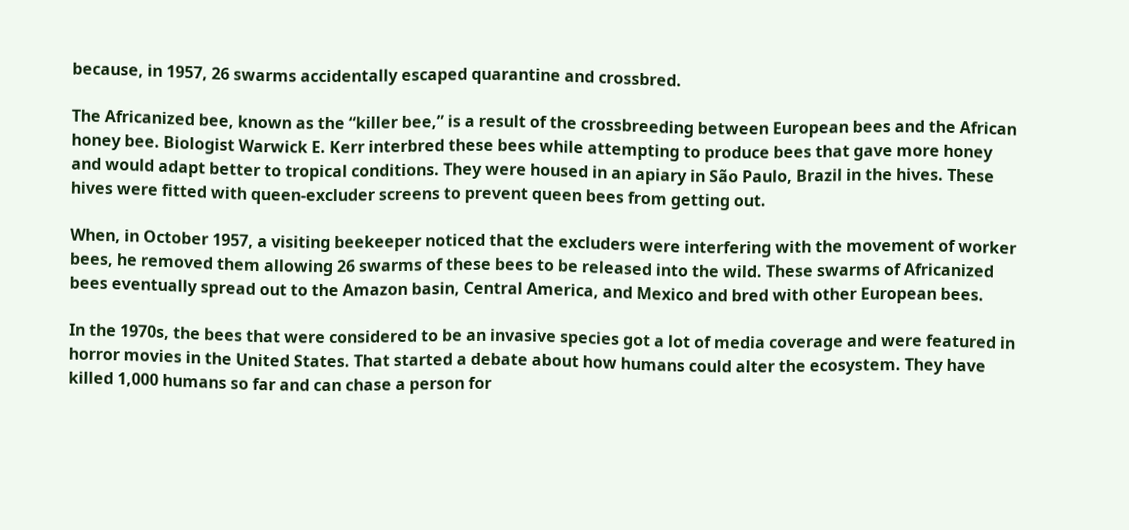because, in 1957, 26 swarms accidentally escaped quarantine and crossbred.

The Africanized bee, known as the “killer bee,” is a result of the crossbreeding between European bees and the African honey bee. Biologist Warwick E. Kerr interbred these bees while attempting to produce bees that gave more honey and would adapt better to tropical conditions. They were housed in an apiary in São Paulo, Brazil in the hives. These hives were fitted with queen-excluder screens to prevent queen bees from getting out.

When, in October 1957, a visiting beekeeper noticed that the excluders were interfering with the movement of worker bees, he removed them allowing 26 swarms of these bees to be released into the wild. These swarms of Africanized bees eventually spread out to the Amazon basin, Central America, and Mexico and bred with other European bees.

In the 1970s, the bees that were considered to be an invasive species got a lot of media coverage and were featured in horror movies in the United States. That started a debate about how humans could alter the ecosystem. They have killed 1,000 humans so far and can chase a person for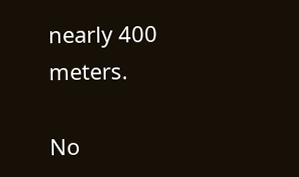nearly 400 meters.

No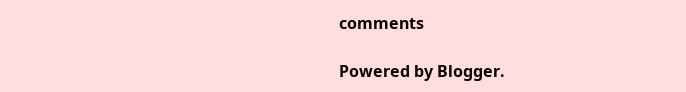comments

Powered by Blogger.